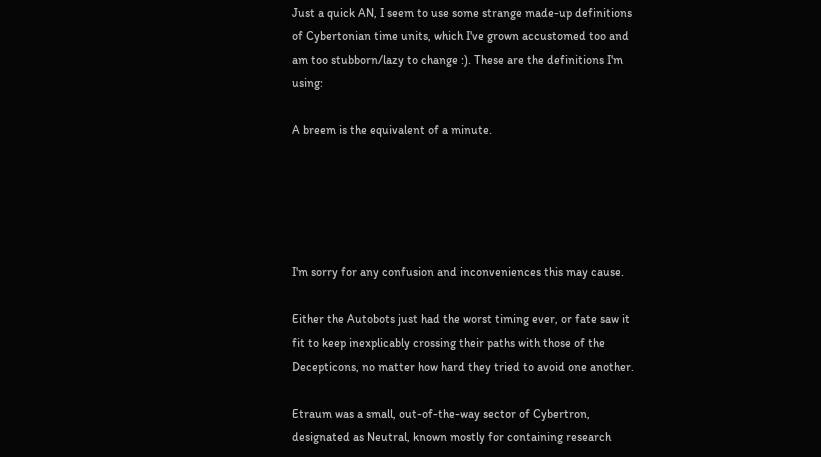Just a quick AN, I seem to use some strange made-up definitions of Cybertonian time units, which I've grown accustomed too and am too stubborn/lazy to change :). These are the definitions I'm using:

A breem is the equivalent of a minute.





I'm sorry for any confusion and inconveniences this may cause.

Either the Autobots just had the worst timing ever, or fate saw it fit to keep inexplicably crossing their paths with those of the Decepticons, no matter how hard they tried to avoid one another.

Etraum was a small, out-of-the-way sector of Cybertron, designated as Neutral, known mostly for containing research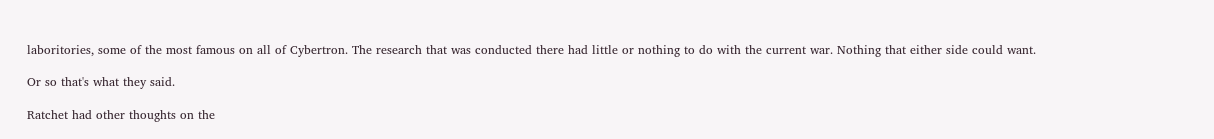laboritories, some of the most famous on all of Cybertron. The research that was conducted there had little or nothing to do with the current war. Nothing that either side could want.

Or so that's what they said.

Ratchet had other thoughts on the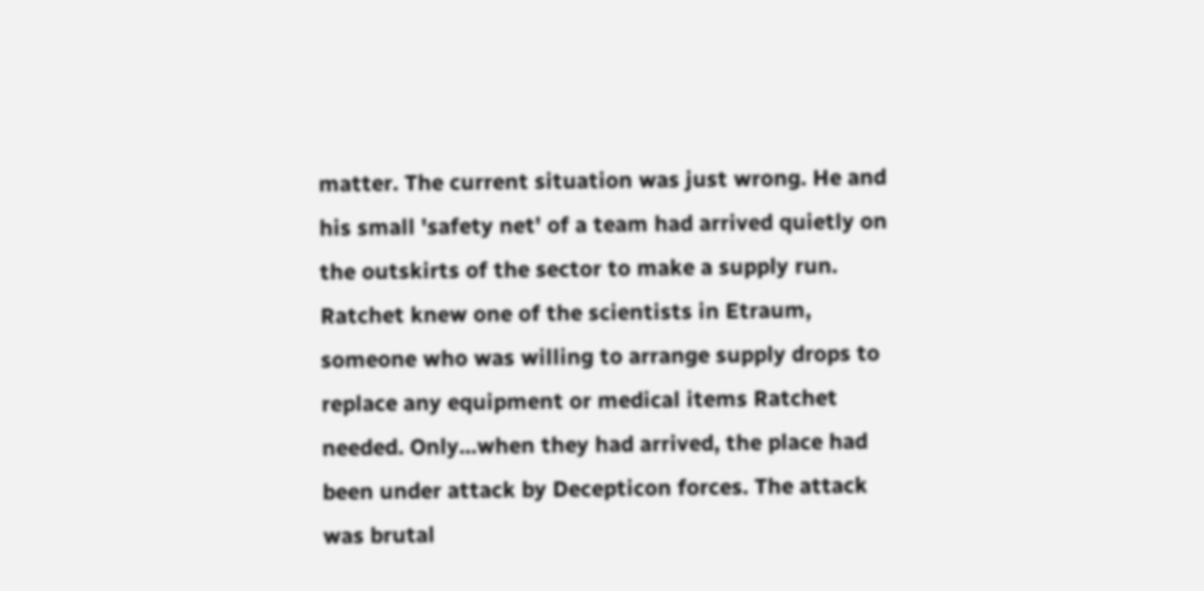matter. The current situation was just wrong. He and his small 'safety net' of a team had arrived quietly on the outskirts of the sector to make a supply run. Ratchet knew one of the scientists in Etraum, someone who was willing to arrange supply drops to replace any equipment or medical items Ratchet needed. Only...when they had arrived, the place had been under attack by Decepticon forces. The attack was brutal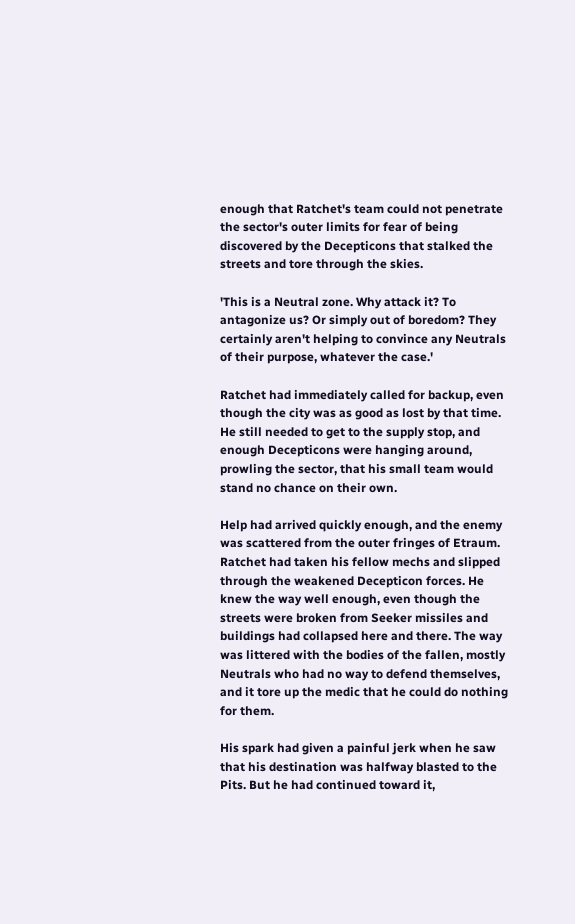enough that Ratchet's team could not penetrate the sector's outer limits for fear of being discovered by the Decepticons that stalked the streets and tore through the skies.

'This is a Neutral zone. Why attack it? To antagonize us? Or simply out of boredom? They certainly aren't helping to convince any Neutrals of their purpose, whatever the case.'

Ratchet had immediately called for backup, even though the city was as good as lost by that time. He still needed to get to the supply stop, and enough Decepticons were hanging around, prowling the sector, that his small team would stand no chance on their own.

Help had arrived quickly enough, and the enemy was scattered from the outer fringes of Etraum. Ratchet had taken his fellow mechs and slipped through the weakened Decepticon forces. He knew the way well enough, even though the streets were broken from Seeker missiles and buildings had collapsed here and there. The way was littered with the bodies of the fallen, mostly Neutrals who had no way to defend themselves, and it tore up the medic that he could do nothing for them.

His spark had given a painful jerk when he saw that his destination was halfway blasted to the Pits. But he had continued toward it,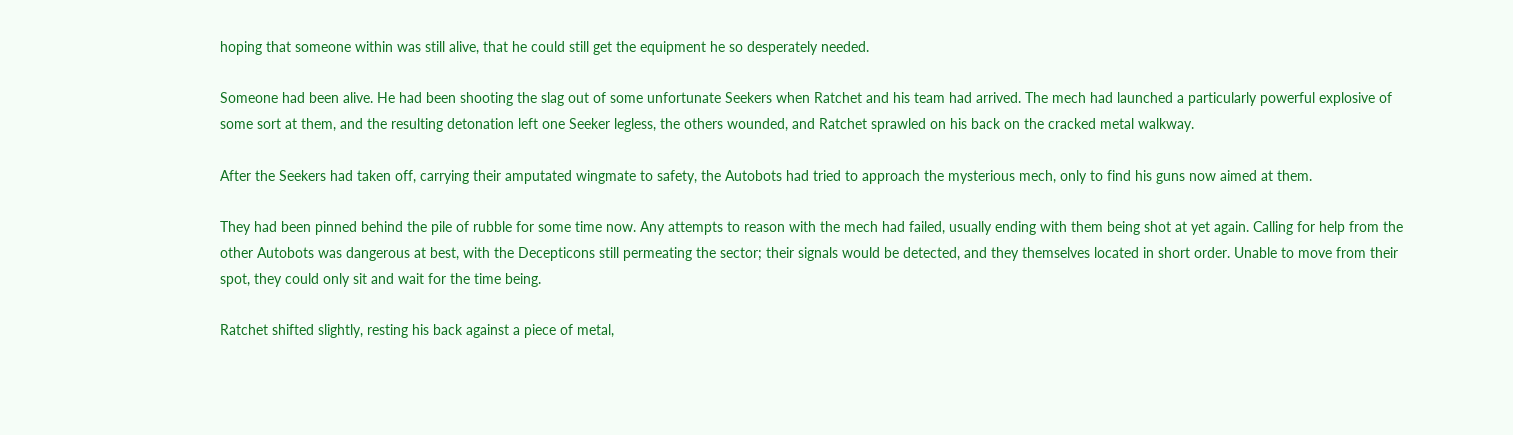hoping that someone within was still alive, that he could still get the equipment he so desperately needed.

Someone had been alive. He had been shooting the slag out of some unfortunate Seekers when Ratchet and his team had arrived. The mech had launched a particularly powerful explosive of some sort at them, and the resulting detonation left one Seeker legless, the others wounded, and Ratchet sprawled on his back on the cracked metal walkway.

After the Seekers had taken off, carrying their amputated wingmate to safety, the Autobots had tried to approach the mysterious mech, only to find his guns now aimed at them.

They had been pinned behind the pile of rubble for some time now. Any attempts to reason with the mech had failed, usually ending with them being shot at yet again. Calling for help from the other Autobots was dangerous at best, with the Decepticons still permeating the sector; their signals would be detected, and they themselves located in short order. Unable to move from their spot, they could only sit and wait for the time being.

Ratchet shifted slightly, resting his back against a piece of metal,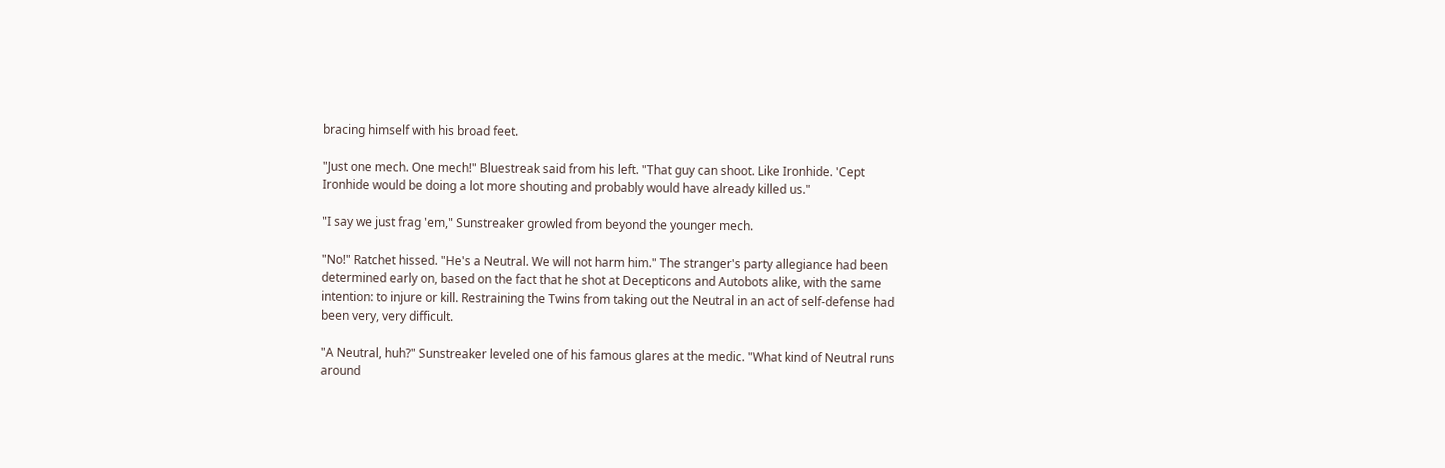bracing himself with his broad feet.

"Just one mech. One mech!" Bluestreak said from his left. "That guy can shoot. Like Ironhide. 'Cept Ironhide would be doing a lot more shouting and probably would have already killed us."

"I say we just frag 'em," Sunstreaker growled from beyond the younger mech.

"No!" Ratchet hissed. "He's a Neutral. We will not harm him." The stranger's party allegiance had been determined early on, based on the fact that he shot at Decepticons and Autobots alike, with the same intention: to injure or kill. Restraining the Twins from taking out the Neutral in an act of self-defense had been very, very difficult.

"A Neutral, huh?" Sunstreaker leveled one of his famous glares at the medic. "What kind of Neutral runs around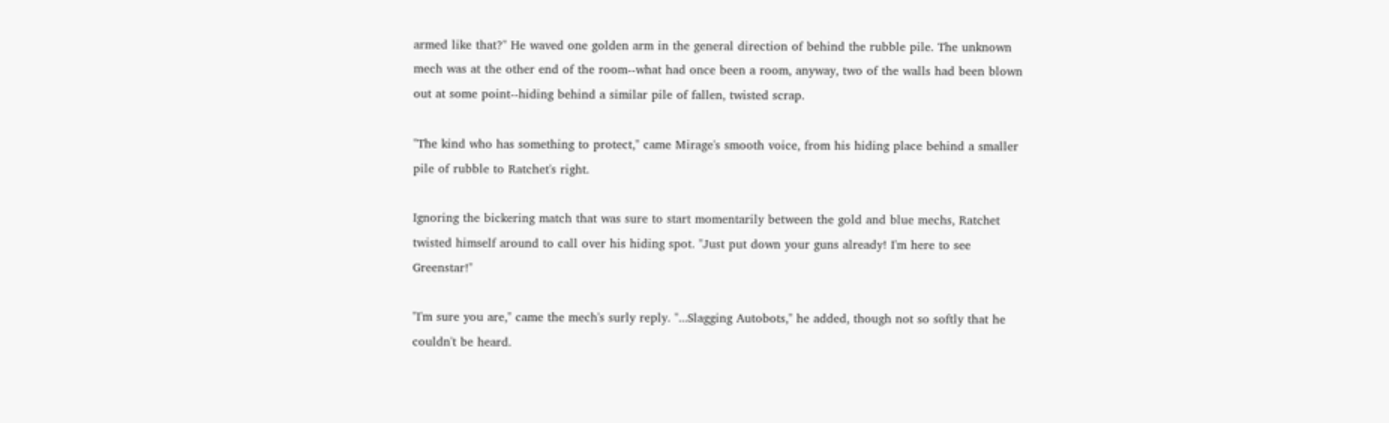armed like that?" He waved one golden arm in the general direction of behind the rubble pile. The unknown mech was at the other end of the room--what had once been a room, anyway, two of the walls had been blown out at some point--hiding behind a similar pile of fallen, twisted scrap.

"The kind who has something to protect," came Mirage's smooth voice, from his hiding place behind a smaller pile of rubble to Ratchet's right.

Ignoring the bickering match that was sure to start momentarily between the gold and blue mechs, Ratchet twisted himself around to call over his hiding spot. "Just put down your guns already! I'm here to see Greenstar!"

"I'm sure you are," came the mech's surly reply. "...Slagging Autobots," he added, though not so softly that he couldn't be heard.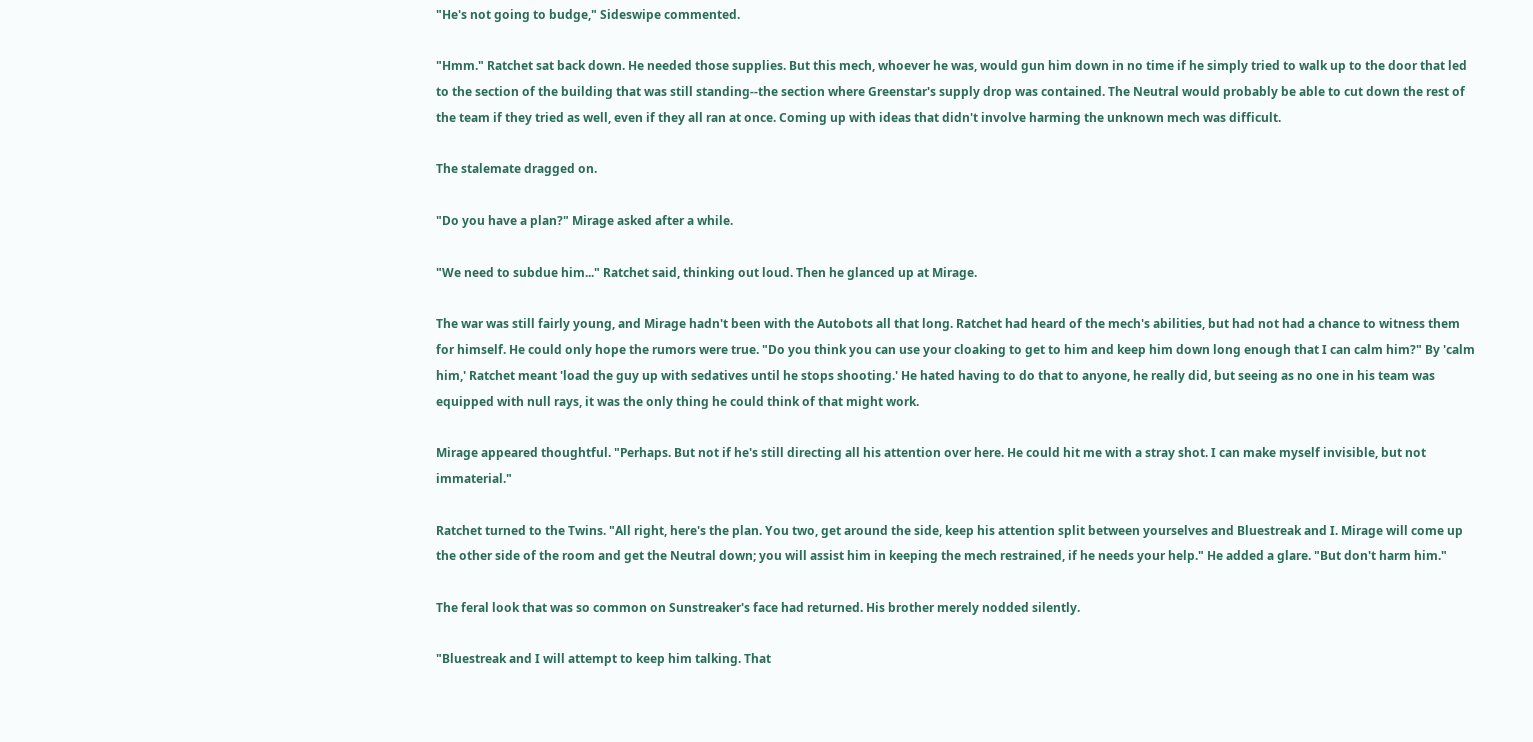"He's not going to budge," Sideswipe commented.

"Hmm." Ratchet sat back down. He needed those supplies. But this mech, whoever he was, would gun him down in no time if he simply tried to walk up to the door that led to the section of the building that was still standing--the section where Greenstar's supply drop was contained. The Neutral would probably be able to cut down the rest of the team if they tried as well, even if they all ran at once. Coming up with ideas that didn't involve harming the unknown mech was difficult.

The stalemate dragged on.

"Do you have a plan?" Mirage asked after a while.

"We need to subdue him..." Ratchet said, thinking out loud. Then he glanced up at Mirage.

The war was still fairly young, and Mirage hadn't been with the Autobots all that long. Ratchet had heard of the mech's abilities, but had not had a chance to witness them for himself. He could only hope the rumors were true. "Do you think you can use your cloaking to get to him and keep him down long enough that I can calm him?" By 'calm him,' Ratchet meant 'load the guy up with sedatives until he stops shooting.' He hated having to do that to anyone, he really did, but seeing as no one in his team was equipped with null rays, it was the only thing he could think of that might work.

Mirage appeared thoughtful. "Perhaps. But not if he's still directing all his attention over here. He could hit me with a stray shot. I can make myself invisible, but not immaterial."

Ratchet turned to the Twins. "All right, here's the plan. You two, get around the side, keep his attention split between yourselves and Bluestreak and I. Mirage will come up the other side of the room and get the Neutral down; you will assist him in keeping the mech restrained, if he needs your help." He added a glare. "But don't harm him."

The feral look that was so common on Sunstreaker's face had returned. His brother merely nodded silently.

"Bluestreak and I will attempt to keep him talking. That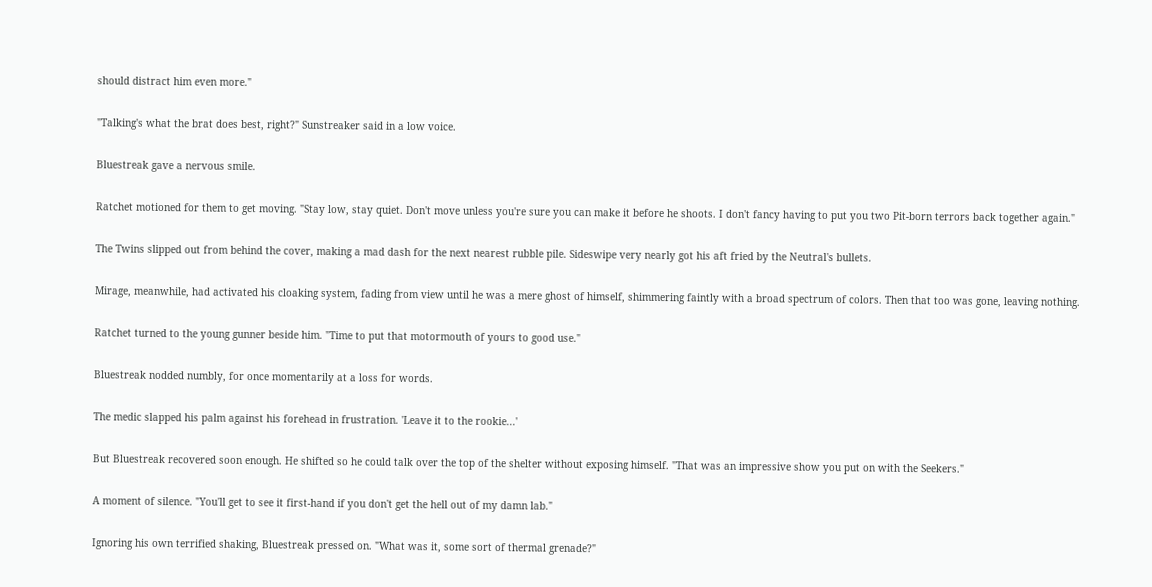should distract him even more."

"Talking's what the brat does best, right?" Sunstreaker said in a low voice.

Bluestreak gave a nervous smile.

Ratchet motioned for them to get moving. "Stay low, stay quiet. Don't move unless you're sure you can make it before he shoots. I don't fancy having to put you two Pit-born terrors back together again."

The Twins slipped out from behind the cover, making a mad dash for the next nearest rubble pile. Sideswipe very nearly got his aft fried by the Neutral's bullets.

Mirage, meanwhile, had activated his cloaking system, fading from view until he was a mere ghost of himself, shimmering faintly with a broad spectrum of colors. Then that too was gone, leaving nothing.

Ratchet turned to the young gunner beside him. "Time to put that motormouth of yours to good use."

Bluestreak nodded numbly, for once momentarily at a loss for words.

The medic slapped his palm against his forehead in frustration. 'Leave it to the rookie...'

But Bluestreak recovered soon enough. He shifted so he could talk over the top of the shelter without exposing himself. "That was an impressive show you put on with the Seekers."

A moment of silence. "You'll get to see it first-hand if you don't get the hell out of my damn lab."

Ignoring his own terrified shaking, Bluestreak pressed on. "What was it, some sort of thermal grenade?"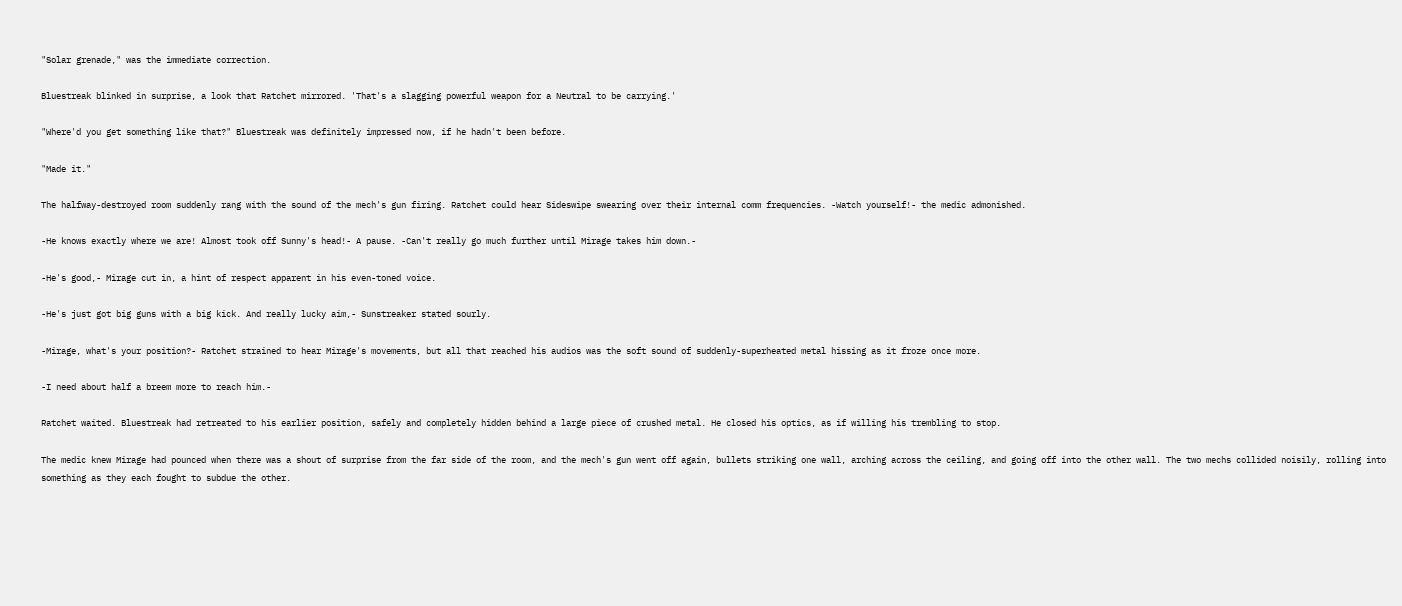"Solar grenade," was the immediate correction.

Bluestreak blinked in surprise, a look that Ratchet mirrored. 'That's a slagging powerful weapon for a Neutral to be carrying.'

"Where'd you get something like that?" Bluestreak was definitely impressed now, if he hadn't been before.

"Made it."

The halfway-destroyed room suddenly rang with the sound of the mech's gun firing. Ratchet could hear Sideswipe swearing over their internal comm frequencies. -Watch yourself!- the medic admonished.

-He knows exactly where we are! Almost took off Sunny's head!- A pause. -Can't really go much further until Mirage takes him down.-

-He's good,- Mirage cut in, a hint of respect apparent in his even-toned voice.

-He's just got big guns with a big kick. And really lucky aim,- Sunstreaker stated sourly.

-Mirage, what's your position?- Ratchet strained to hear Mirage's movements, but all that reached his audios was the soft sound of suddenly-superheated metal hissing as it froze once more.

-I need about half a breem more to reach him.-

Ratchet waited. Bluestreak had retreated to his earlier position, safely and completely hidden behind a large piece of crushed metal. He closed his optics, as if willing his trembling to stop.

The medic knew Mirage had pounced when there was a shout of surprise from the far side of the room, and the mech's gun went off again, bullets striking one wall, arching across the ceiling, and going off into the other wall. The two mechs collided noisily, rolling into something as they each fought to subdue the other.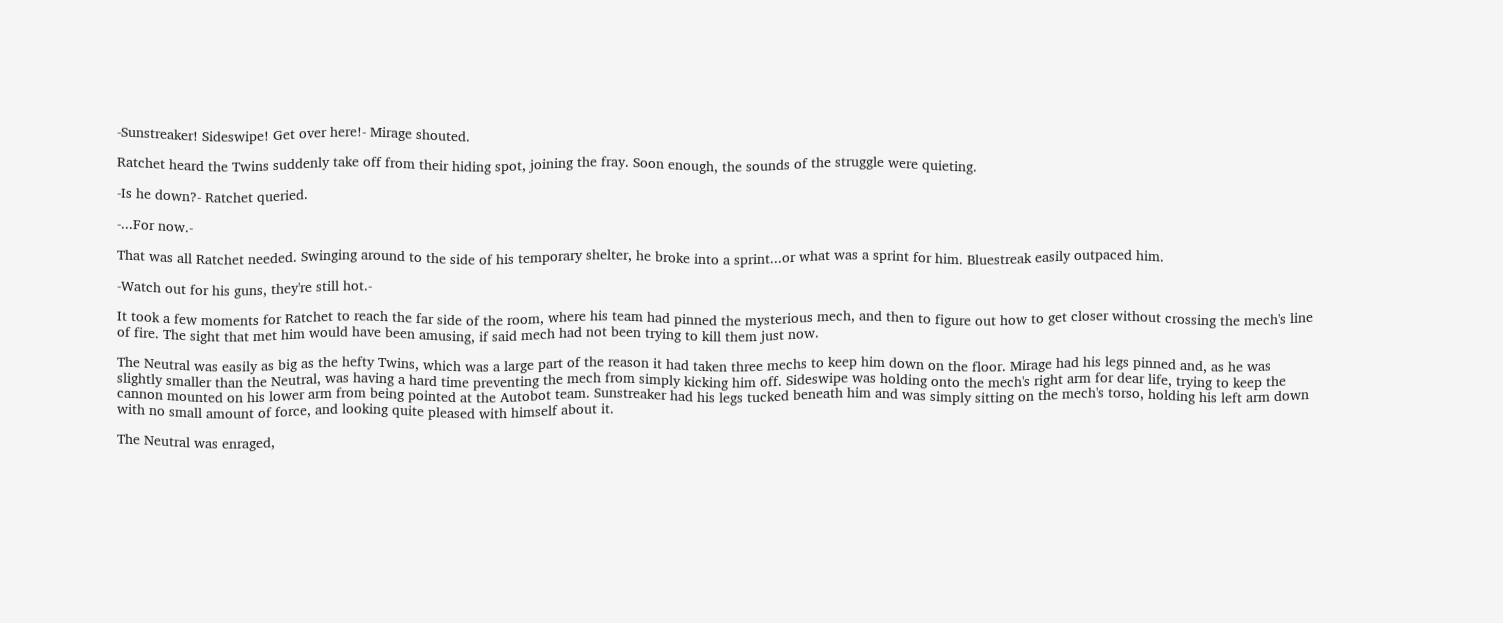-Sunstreaker! Sideswipe! Get over here!- Mirage shouted.

Ratchet heard the Twins suddenly take off from their hiding spot, joining the fray. Soon enough, the sounds of the struggle were quieting.

-Is he down?- Ratchet queried.

-...For now.-

That was all Ratchet needed. Swinging around to the side of his temporary shelter, he broke into a sprint...or what was a sprint for him. Bluestreak easily outpaced him.

-Watch out for his guns, they're still hot.-

It took a few moments for Ratchet to reach the far side of the room, where his team had pinned the mysterious mech, and then to figure out how to get closer without crossing the mech's line of fire. The sight that met him would have been amusing, if said mech had not been trying to kill them just now.

The Neutral was easily as big as the hefty Twins, which was a large part of the reason it had taken three mechs to keep him down on the floor. Mirage had his legs pinned and, as he was slightly smaller than the Neutral, was having a hard time preventing the mech from simply kicking him off. Sideswipe was holding onto the mech's right arm for dear life, trying to keep the cannon mounted on his lower arm from being pointed at the Autobot team. Sunstreaker had his legs tucked beneath him and was simply sitting on the mech's torso, holding his left arm down with no small amount of force, and looking quite pleased with himself about it.

The Neutral was enraged,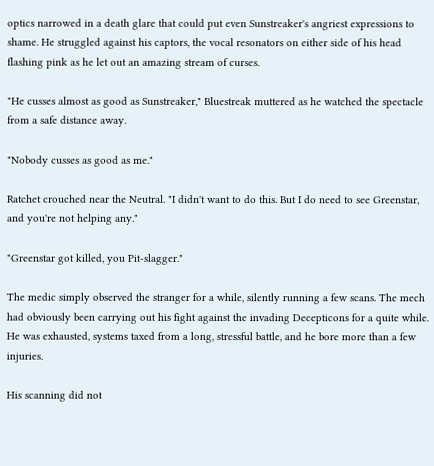optics narrowed in a death glare that could put even Sunstreaker's angriest expressions to shame. He struggled against his captors, the vocal resonators on either side of his head flashing pink as he let out an amazing stream of curses.

"He cusses almost as good as Sunstreaker," Bluestreak muttered as he watched the spectacle from a safe distance away.

"Nobody cusses as good as me."

Ratchet crouched near the Neutral. "I didn't want to do this. But I do need to see Greenstar, and you're not helping any."

"Greenstar got killed, you Pit-slagger."

The medic simply observed the stranger for a while, silently running a few scans. The mech had obviously been carrying out his fight against the invading Decepticons for a quite while. He was exhausted, systems taxed from a long, stressful battle, and he bore more than a few injuries.

His scanning did not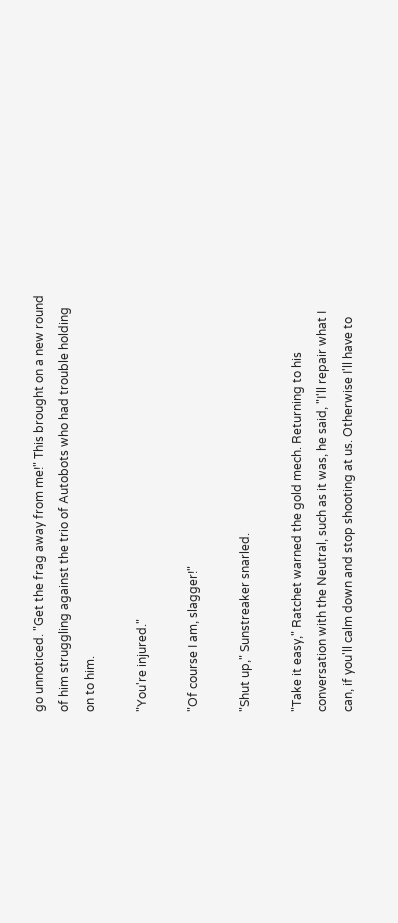go unnoticed. "Get the frag away from me!" This brought on a new round of him struggling against the trio of Autobots who had trouble holding on to him.

"You're injured."

"Of course I am, slagger!"

"Shut up," Sunstreaker snarled.

"Take it easy," Ratchet warned the gold mech. Returning to his conversation with the Neutral, such as it was, he said, "I'll repair what I can, if you'll calm down and stop shooting at us. Otherwise I'll have to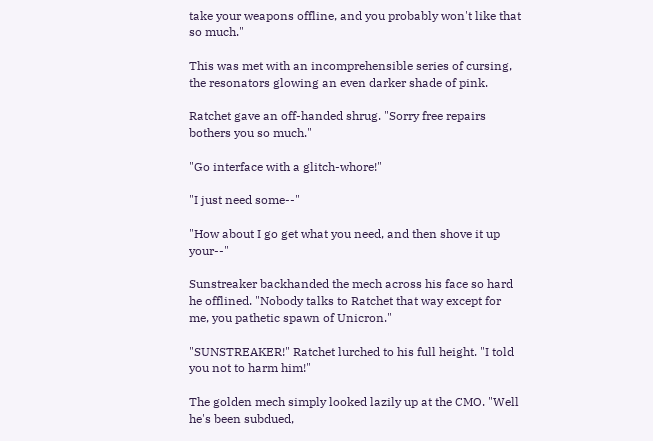take your weapons offline, and you probably won't like that so much."

This was met with an incomprehensible series of cursing, the resonators glowing an even darker shade of pink.

Ratchet gave an off-handed shrug. "Sorry free repairs bothers you so much."

"Go interface with a glitch-whore!"

"I just need some--"

"How about I go get what you need, and then shove it up your--"

Sunstreaker backhanded the mech across his face so hard he offlined. "Nobody talks to Ratchet that way except for me, you pathetic spawn of Unicron."

"SUNSTREAKER!" Ratchet lurched to his full height. "I told you not to harm him!"

The golden mech simply looked lazily up at the CMO. "Well he's been subdued,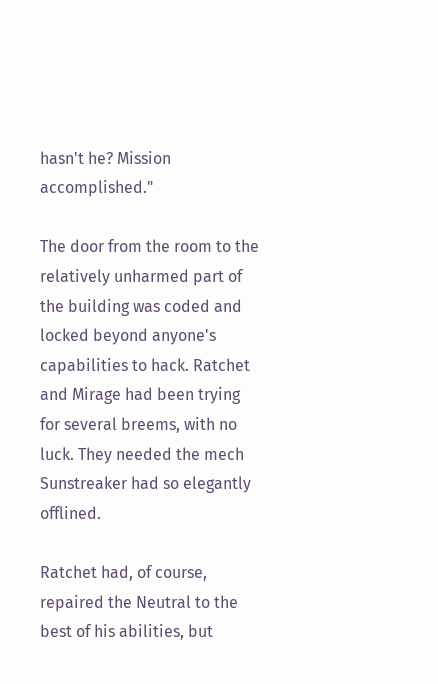hasn't he? Mission accomplished."

The door from the room to the relatively unharmed part of the building was coded and locked beyond anyone's capabilities to hack. Ratchet and Mirage had been trying for several breems, with no luck. They needed the mech Sunstreaker had so elegantly offlined.

Ratchet had, of course, repaired the Neutral to the best of his abilities, but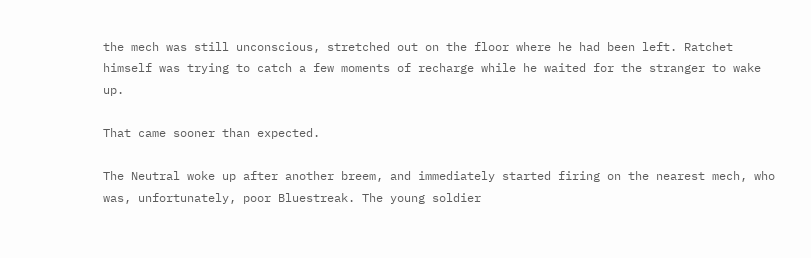the mech was still unconscious, stretched out on the floor where he had been left. Ratchet himself was trying to catch a few moments of recharge while he waited for the stranger to wake up.

That came sooner than expected.

The Neutral woke up after another breem, and immediately started firing on the nearest mech, who was, unfortunately, poor Bluestreak. The young soldier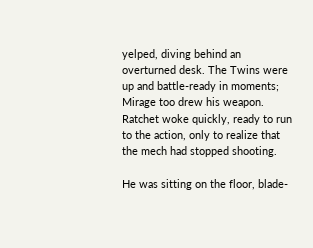yelped, diving behind an overturned desk. The Twins were up and battle-ready in moments; Mirage too drew his weapon. Ratchet woke quickly, ready to run to the action, only to realize that the mech had stopped shooting.

He was sitting on the floor, blade-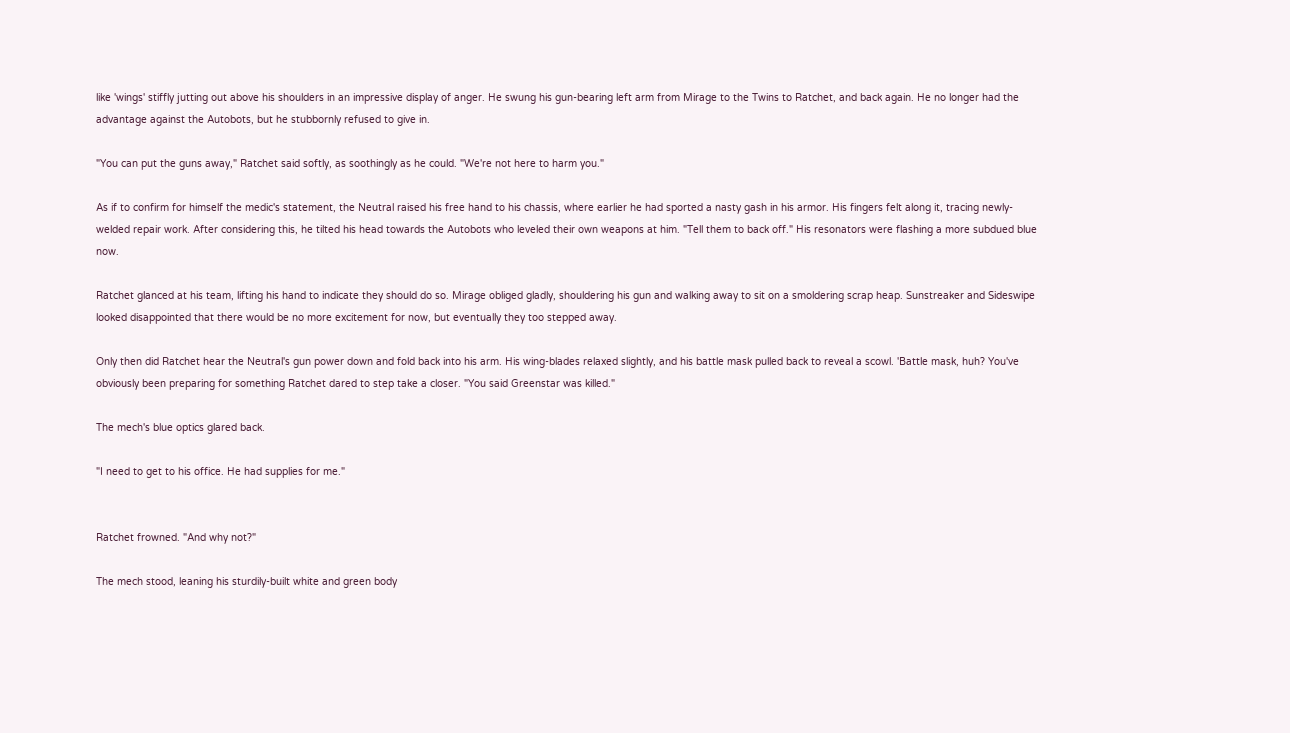like 'wings' stiffly jutting out above his shoulders in an impressive display of anger. He swung his gun-bearing left arm from Mirage to the Twins to Ratchet, and back again. He no longer had the advantage against the Autobots, but he stubbornly refused to give in.

"You can put the guns away," Ratchet said softly, as soothingly as he could. "We're not here to harm you."

As if to confirm for himself the medic's statement, the Neutral raised his free hand to his chassis, where earlier he had sported a nasty gash in his armor. His fingers felt along it, tracing newly-welded repair work. After considering this, he tilted his head towards the Autobots who leveled their own weapons at him. "Tell them to back off." His resonators were flashing a more subdued blue now.

Ratchet glanced at his team, lifting his hand to indicate they should do so. Mirage obliged gladly, shouldering his gun and walking away to sit on a smoldering scrap heap. Sunstreaker and Sideswipe looked disappointed that there would be no more excitement for now, but eventually they too stepped away.

Only then did Ratchet hear the Neutral's gun power down and fold back into his arm. His wing-blades relaxed slightly, and his battle mask pulled back to reveal a scowl. 'Battle mask, huh? You've obviously been preparing for something Ratchet dared to step take a closer. "You said Greenstar was killed."

The mech's blue optics glared back.

"I need to get to his office. He had supplies for me."


Ratchet frowned. "And why not?"

The mech stood, leaning his sturdily-built white and green body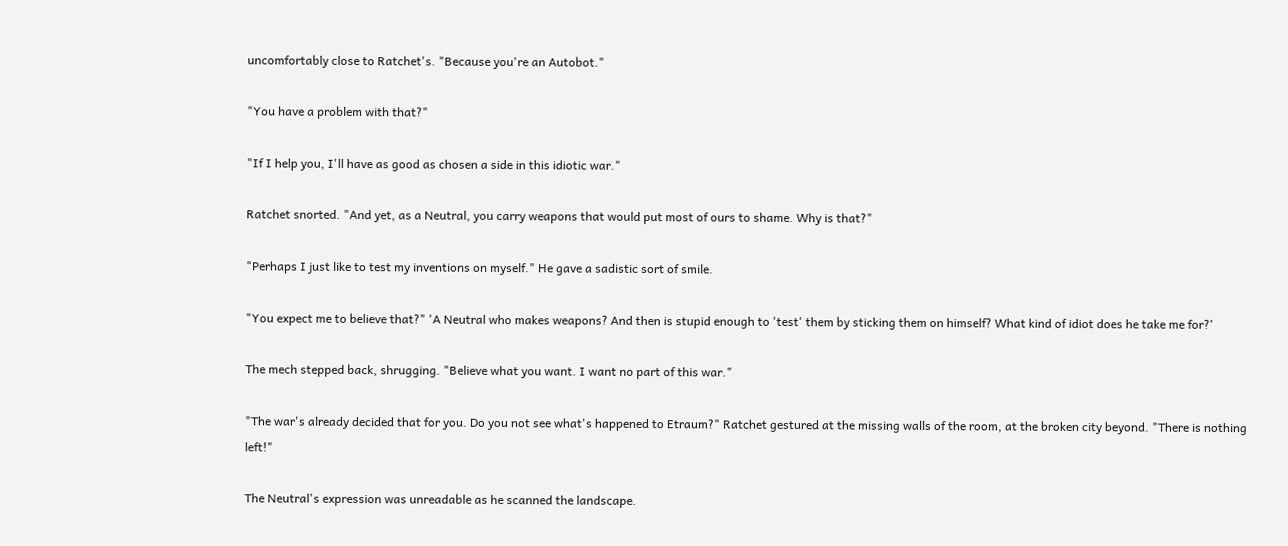uncomfortably close to Ratchet's. "Because you're an Autobot."

"You have a problem with that?"

"If I help you, I'll have as good as chosen a side in this idiotic war."

Ratchet snorted. "And yet, as a Neutral, you carry weapons that would put most of ours to shame. Why is that?"

"Perhaps I just like to test my inventions on myself." He gave a sadistic sort of smile.

"You expect me to believe that?" 'A Neutral who makes weapons? And then is stupid enough to 'test' them by sticking them on himself? What kind of idiot does he take me for?'

The mech stepped back, shrugging. "Believe what you want. I want no part of this war."

"The war's already decided that for you. Do you not see what's happened to Etraum?" Ratchet gestured at the missing walls of the room, at the broken city beyond. "There is nothing left!"

The Neutral's expression was unreadable as he scanned the landscape.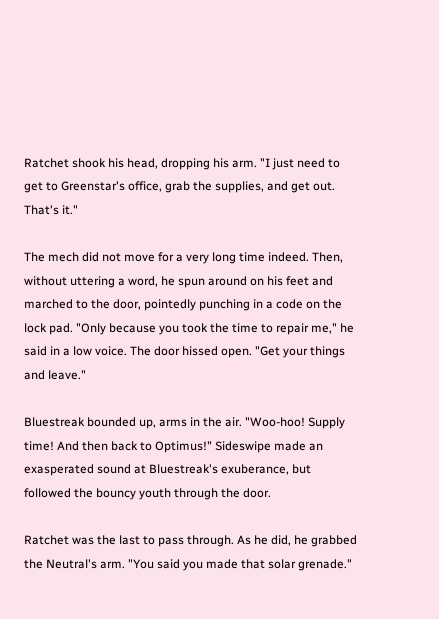Ratchet shook his head, dropping his arm. "I just need to get to Greenstar's office, grab the supplies, and get out. That's it."

The mech did not move for a very long time indeed. Then, without uttering a word, he spun around on his feet and marched to the door, pointedly punching in a code on the lock pad. "Only because you took the time to repair me," he said in a low voice. The door hissed open. "Get your things and leave."

Bluestreak bounded up, arms in the air. "Woo-hoo! Supply time! And then back to Optimus!" Sideswipe made an exasperated sound at Bluestreak's exuberance, but followed the bouncy youth through the door.

Ratchet was the last to pass through. As he did, he grabbed the Neutral's arm. "You said you made that solar grenade."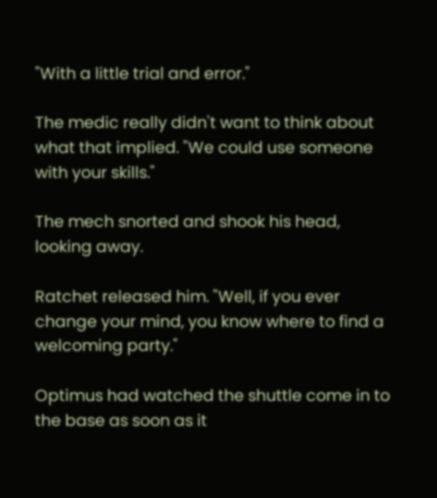"With a little trial and error."

The medic really didn't want to think about what that implied. "We could use someone with your skills."

The mech snorted and shook his head, looking away.

Ratchet released him. "Well, if you ever change your mind, you know where to find a welcoming party."

Optimus had watched the shuttle come in to the base as soon as it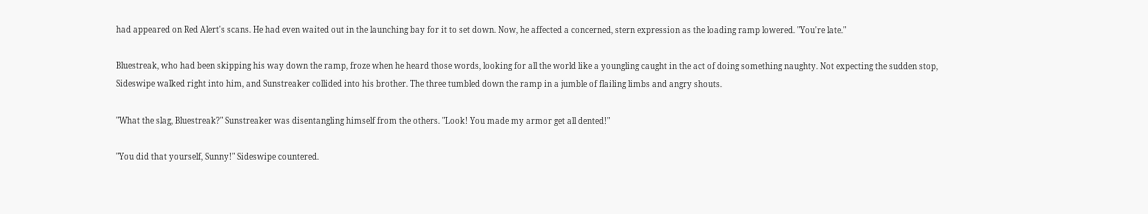had appeared on Red Alert's scans. He had even waited out in the launching bay for it to set down. Now, he affected a concerned, stern expression as the loading ramp lowered. "You're late."

Bluestreak, who had been skipping his way down the ramp, froze when he heard those words, looking for all the world like a youngling caught in the act of doing something naughty. Not expecting the sudden stop, Sideswipe walked right into him, and Sunstreaker collided into his brother. The three tumbled down the ramp in a jumble of flailing limbs and angry shouts.

"What the slag, Bluestreak?" Sunstreaker was disentangling himself from the others. "Look! You made my armor get all dented!"

"You did that yourself, Sunny!" Sideswipe countered.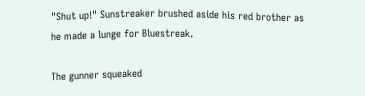"Shut up!" Sunstreaker brushed aside his red brother as he made a lunge for Bluestreak.

The gunner squeaked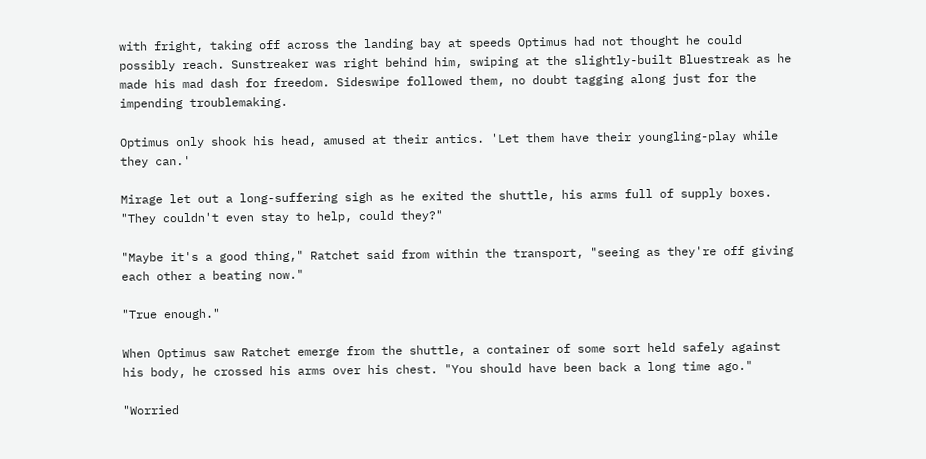with fright, taking off across the landing bay at speeds Optimus had not thought he could possibly reach. Sunstreaker was right behind him, swiping at the slightly-built Bluestreak as he made his mad dash for freedom. Sideswipe followed them, no doubt tagging along just for the impending troublemaking.

Optimus only shook his head, amused at their antics. 'Let them have their youngling-play while they can.'

Mirage let out a long-suffering sigh as he exited the shuttle, his arms full of supply boxes. "They couldn't even stay to help, could they?"

"Maybe it's a good thing," Ratchet said from within the transport, "seeing as they're off giving each other a beating now."

"True enough."

When Optimus saw Ratchet emerge from the shuttle, a container of some sort held safely against his body, he crossed his arms over his chest. "You should have been back a long time ago."

"Worried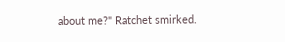about me?" Ratchet smirked.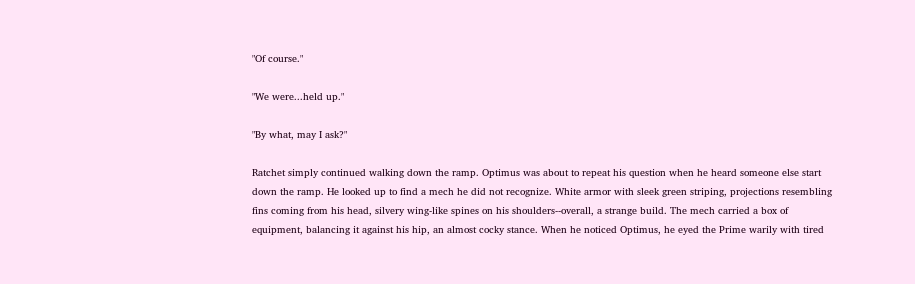"Of course."

"We were...held up."

"By what, may I ask?"

Ratchet simply continued walking down the ramp. Optimus was about to repeat his question when he heard someone else start down the ramp. He looked up to find a mech he did not recognize. White armor with sleek green striping, projections resembling fins coming from his head, silvery wing-like spines on his shoulders--overall, a strange build. The mech carried a box of equipment, balancing it against his hip, an almost cocky stance. When he noticed Optimus, he eyed the Prime warily with tired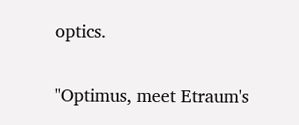optics.

"Optimus, meet Etraum's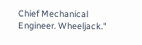Chief Mechanical Engineer. Wheeljack."